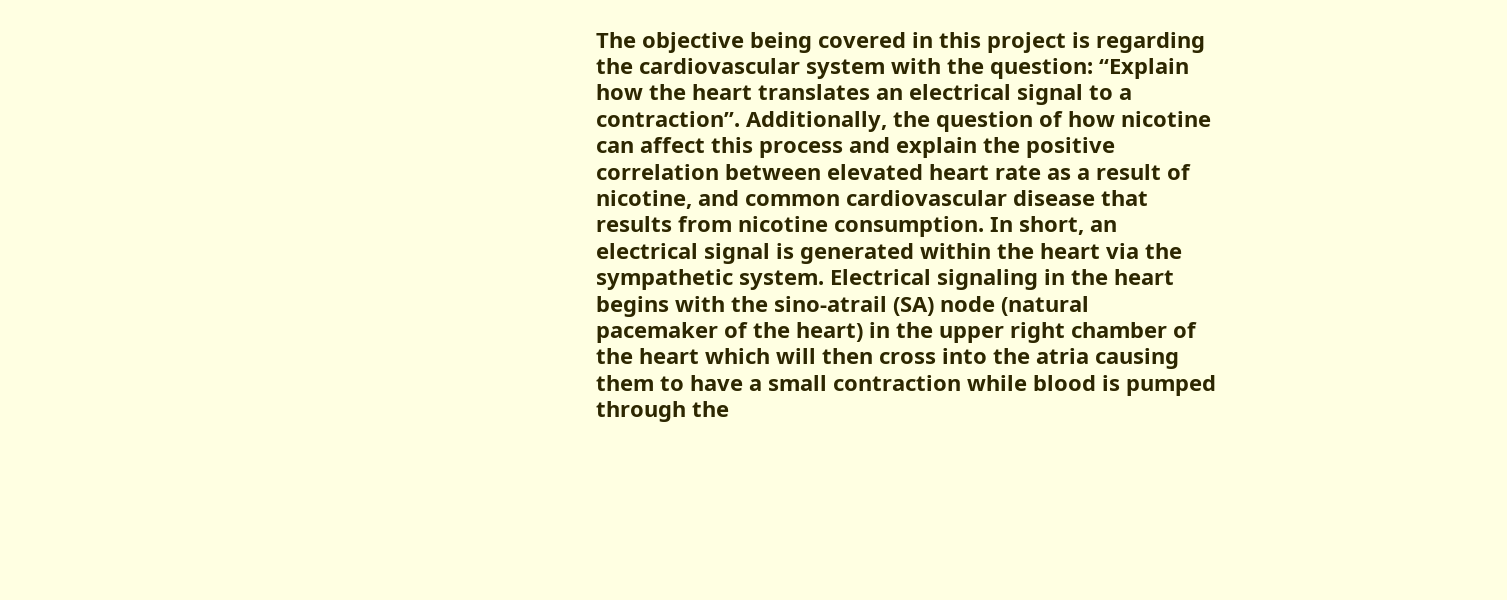The objective being covered in this project is regarding the cardiovascular system with the question: “Explain how the heart translates an electrical signal to a contraction”. Additionally, the question of how nicotine can affect this process and explain the positive correlation between elevated heart rate as a result of nicotine, and common cardiovascular disease that results from nicotine consumption. In short, an electrical signal is generated within the heart via the sympathetic system. Electrical signaling in the heart begins with the sino-atrail (SA) node (natural pacemaker of the heart) in the upper right chamber of the heart which will then cross into the atria causing them to have a small contraction while blood is pumped through the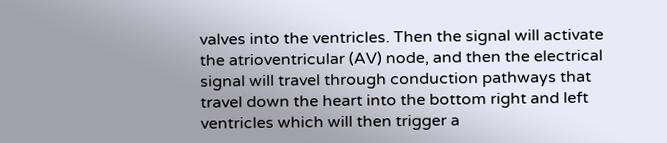valves into the ventricles. Then the signal will activate the atrioventricular (AV) node, and then the electrical signal will travel through conduction pathways that travel down the heart into the bottom right and left ventricles which will then trigger a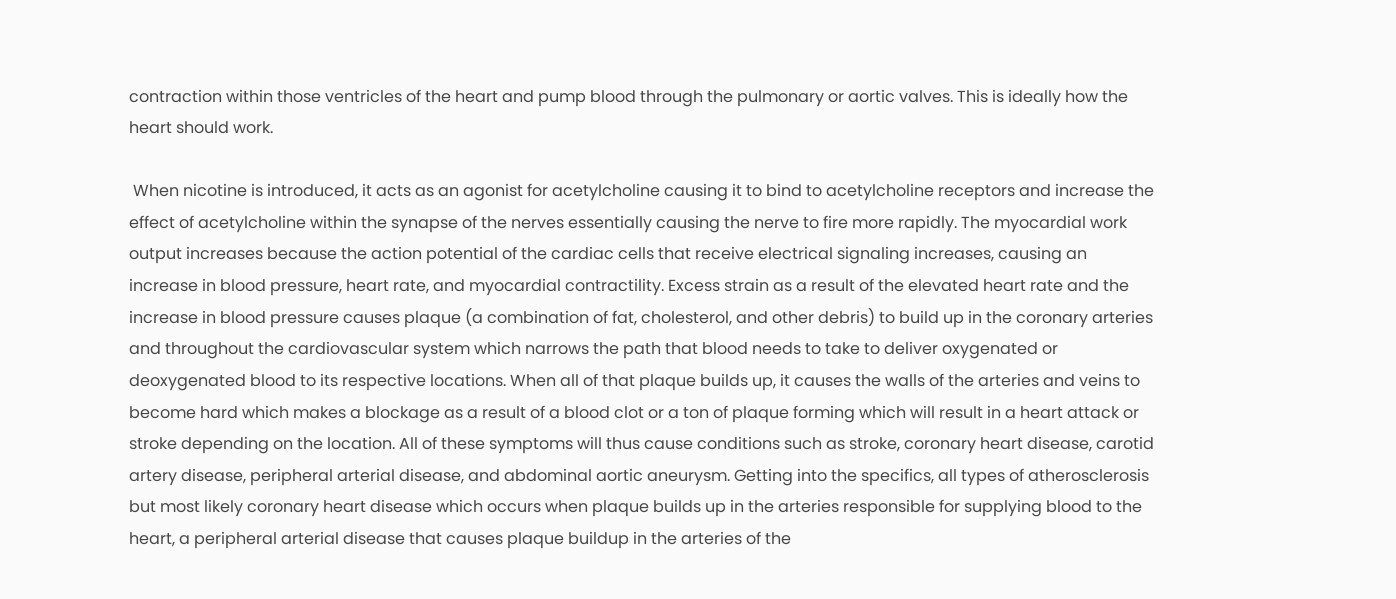contraction within those ventricles of the heart and pump blood through the pulmonary or aortic valves. This is ideally how the heart should work.

 When nicotine is introduced, it acts as an agonist for acetylcholine causing it to bind to acetylcholine receptors and increase the effect of acetylcholine within the synapse of the nerves essentially causing the nerve to fire more rapidly. The myocardial work output increases because the action potential of the cardiac cells that receive electrical signaling increases, causing an increase in blood pressure, heart rate, and myocardial contractility. Excess strain as a result of the elevated heart rate and the increase in blood pressure causes plaque (a combination of fat, cholesterol, and other debris) to build up in the coronary arteries and throughout the cardiovascular system which narrows the path that blood needs to take to deliver oxygenated or deoxygenated blood to its respective locations. When all of that plaque builds up, it causes the walls of the arteries and veins to become hard which makes a blockage as a result of a blood clot or a ton of plaque forming which will result in a heart attack or stroke depending on the location. All of these symptoms will thus cause conditions such as stroke, coronary heart disease, carotid artery disease, peripheral arterial disease, and abdominal aortic aneurysm. Getting into the specifics, all types of atherosclerosis but most likely coronary heart disease which occurs when plaque builds up in the arteries responsible for supplying blood to the heart, a peripheral arterial disease that causes plaque buildup in the arteries of the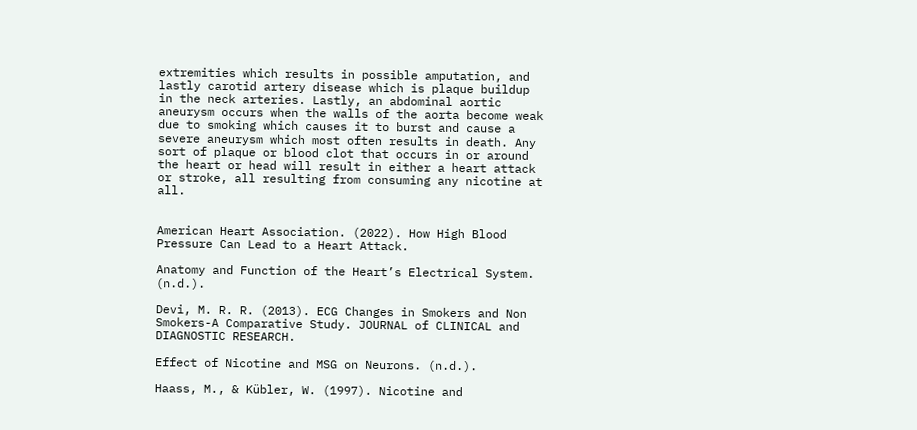extremities which results in possible amputation, and lastly carotid artery disease which is plaque buildup in the neck arteries. Lastly, an abdominal aortic aneurysm occurs when the walls of the aorta become weak due to smoking which causes it to burst and cause a severe aneurysm which most often results in death. Any sort of plaque or blood clot that occurs in or around the heart or head will result in either a heart attack or stroke, all resulting from consuming any nicotine at all.


American Heart Association. (2022). How High Blood Pressure Can Lead to a Heart Attack.

Anatomy and Function of the Heart’s Electrical System. (n.d.).

Devi, M. R. R. (2013). ECG Changes in Smokers and Non Smokers-A Comparative Study. JOURNAL of CLINICAL and DIAGNOSTIC RESEARCH.

Effect of Nicotine and MSG on Neurons. (n.d.).

Haass, M., & Kübler, W. (1997). Nicotine and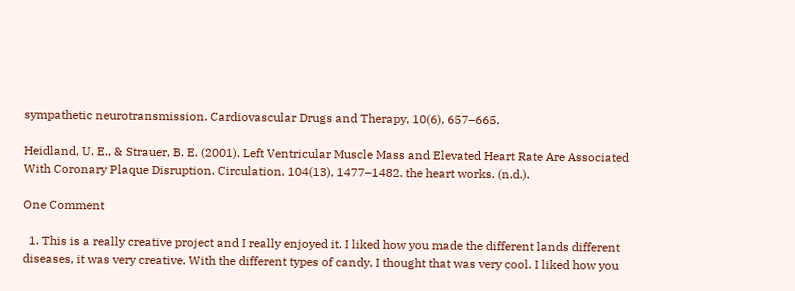sympathetic neurotransmission. Cardiovascular Drugs and Therapy, 10(6), 657–665.

Heidland, U. E., & Strauer, B. E. (2001). Left Ventricular Muscle Mass and Elevated Heart Rate Are Associated With Coronary Plaque Disruption. Circulation, 104(13), 1477–1482. the heart works. (n.d.).

One Comment

  1. This is a really creative project and I really enjoyed it. I liked how you made the different lands different diseases, it was very creative. With the different types of candy, I thought that was very cool. I liked how you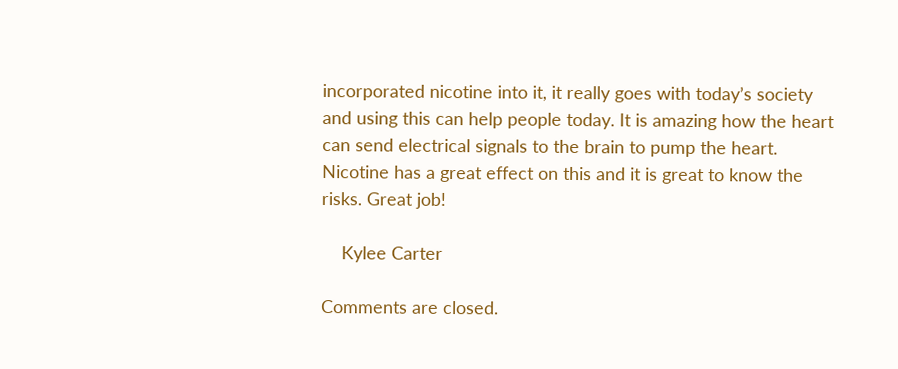incorporated nicotine into it, it really goes with today’s society and using this can help people today. It is amazing how the heart can send electrical signals to the brain to pump the heart. Nicotine has a great effect on this and it is great to know the risks. Great job!

    Kylee Carter

Comments are closed.